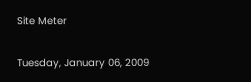Site Meter

Tuesday, January 06, 2009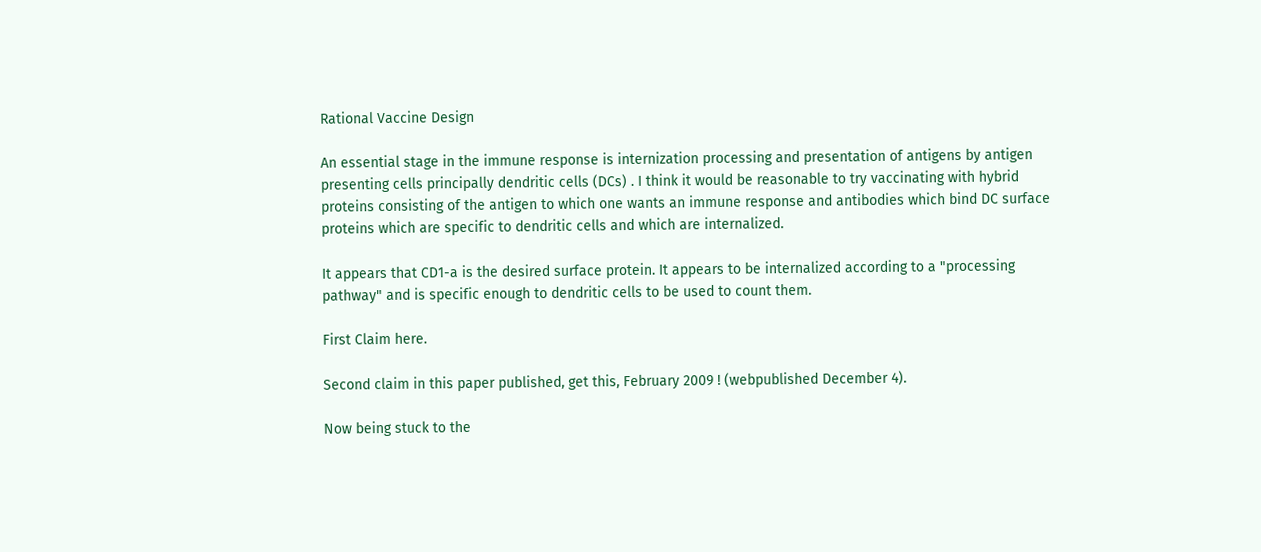Rational Vaccine Design

An essential stage in the immune response is internization processing and presentation of antigens by antigen presenting cells principally dendritic cells (DCs) . I think it would be reasonable to try vaccinating with hybrid proteins consisting of the antigen to which one wants an immune response and antibodies which bind DC surface proteins which are specific to dendritic cells and which are internalized.

It appears that CD1-a is the desired surface protein. It appears to be internalized according to a "processing pathway" and is specific enough to dendritic cells to be used to count them.

First Claim here.

Second claim in this paper published, get this, February 2009 ! (webpublished December 4).

Now being stuck to the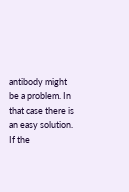antibody might be a problem. In that case there is an easy solution. If the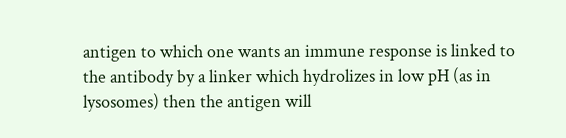antigen to which one wants an immune response is linked to the antibody by a linker which hydrolizes in low pH (as in lysosomes) then the antigen will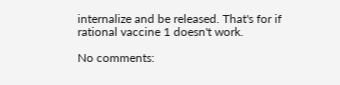internalize and be released. That's for if rational vaccine 1 doesn't work.

No comments: